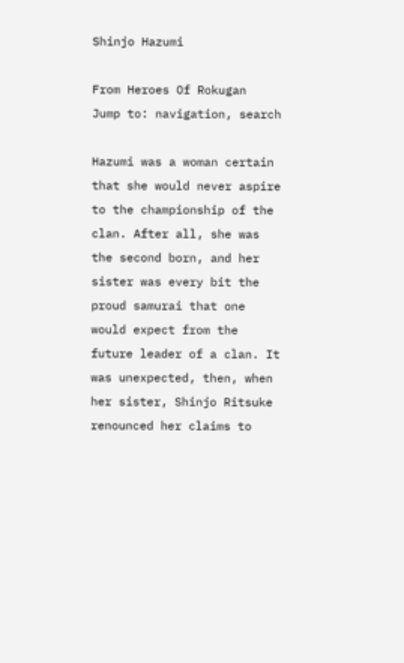Shinjo Hazumi

From Heroes Of Rokugan
Jump to: navigation, search

Hazumi was a woman certain that she would never aspire to the championship of the clan. After all, she was the second born, and her sister was every bit the proud samurai that one would expect from the future leader of a clan. It was unexpected, then, when her sister, Shinjo Ritsuke renounced her claims to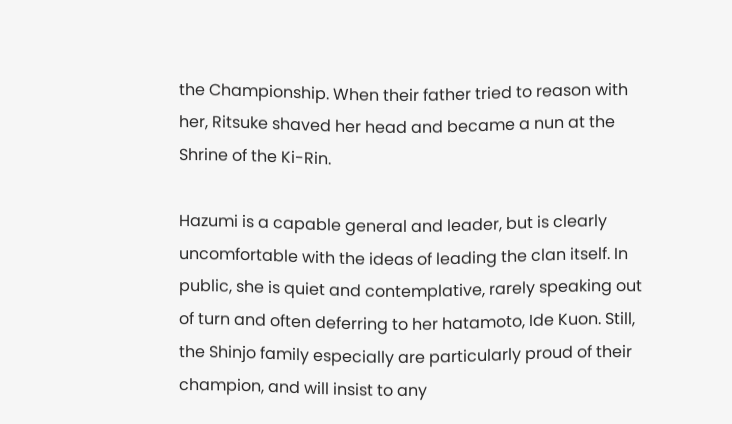the Championship. When their father tried to reason with her, Ritsuke shaved her head and became a nun at the Shrine of the Ki-Rin.

Hazumi is a capable general and leader, but is clearly uncomfortable with the ideas of leading the clan itself. In public, she is quiet and contemplative, rarely speaking out of turn and often deferring to her hatamoto, Ide Kuon. Still, the Shinjo family especially are particularly proud of their champion, and will insist to any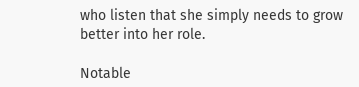who listen that she simply needs to grow better into her role.

Notable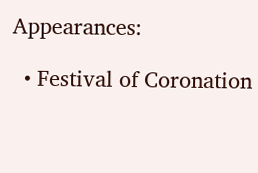Appearances:

  • Festival of Coronation